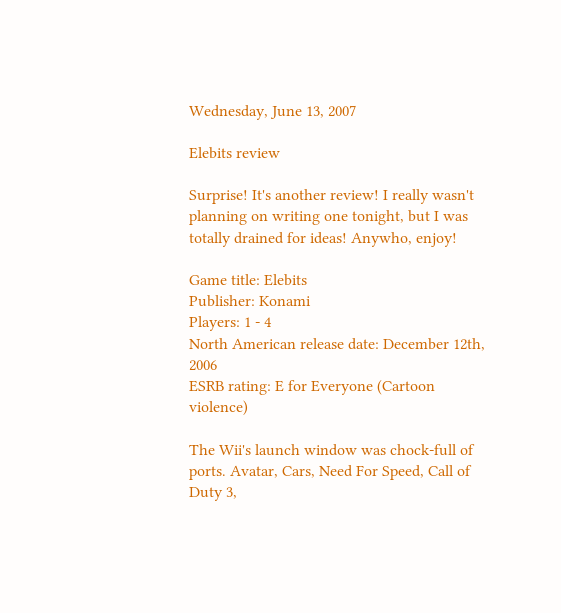Wednesday, June 13, 2007

Elebits review

Surprise! It's another review! I really wasn't planning on writing one tonight, but I was totally drained for ideas! Anywho, enjoy!

Game title: Elebits
Publisher: Konami
Players: 1 - 4
North American release date: December 12th, 2006
ESRB rating: E for Everyone (Cartoon violence)

The Wii's launch window was chock-full of ports. Avatar, Cars, Need For Speed, Call of Duty 3,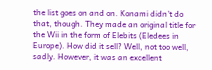the list goes on and on. Konami didn't do that, though. They made an original title for the Wii in the form of Elebits (Eledees in Europe). How did it sell? Well, not too well, sadly. However, it was an excellent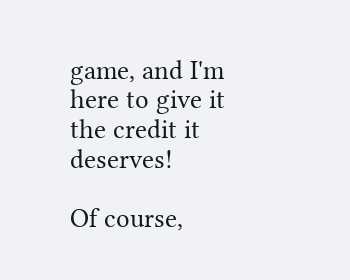game, and I'm here to give it the credit it deserves!

Of course,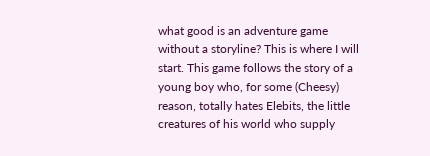what good is an adventure game without a storyline? This is where I will start. This game follows the story of a young boy who, for some (Cheesy) reason, totally hates Elebits, the little creatures of his world who supply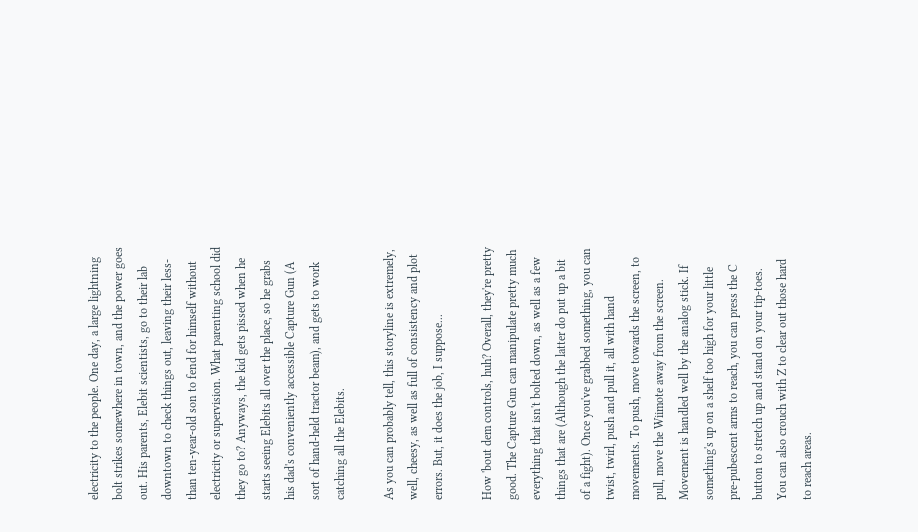electricity to the people. One day, a large lightning bolt strikes somewhere in town, and the power goes out. His parents, Elebit scientists, go to their lab downtown to check things out, leaving their less-than ten-year-old son to fend for himself without electricity or supervision. What parenting school did they go to? Anyways, the kid gets pissed when he starts seeing Elebits all over the place, so he grabs his dad's conveniently accessible Capture Gun (A sort of hand-held tractor beam), and gets to work catching all the Elebits.

As you can probably tell, this storyline is extremely, well, cheesy, as well as full of consistency and plot errors. But, it does the job, I suppose...

How 'bout dem controls, huh? Overall, they're pretty good. The Capture Gun can manipulate pretty much everything that isn't bolted down, as well as a few things that are (Although the latter do put up a bit of a fight). Once you've grabbed something, you can twist, twirl, push and pull it, all with hand movements. To push, move towards the screen, to pull, move the Wiimote away from the screen. Movement is handled well by the analog stick. If something's up on a shelf too high for your little pre-pubescent arms to reach, you can press the C button to stretch up and stand on your tip-toes. You can also crouch with Z to clear out those hard to reach areas.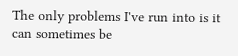The only problems I've run into is it can sometimes be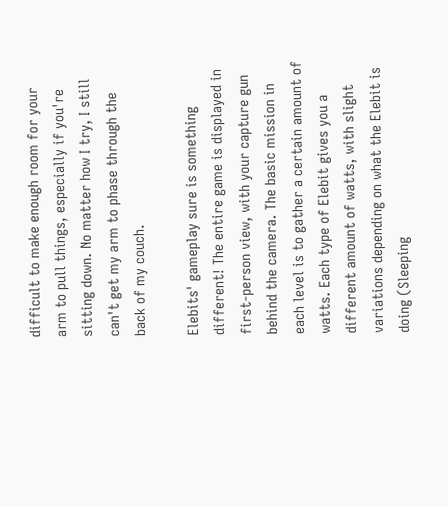difficult to make enough room for your arm to pull things, especially if you're sitting down. No matter how I try, I still can't get my arm to phase through the back of my couch.

Elebits' gameplay sure is something different! The entire game is displayed in first-person view, with your capture gun behind the camera. The basic mission in each level is to gather a certain amount of watts. Each type of Elebit gives you a different amount of watts, with slight variations depending on what the Elebit is doing (Sleeping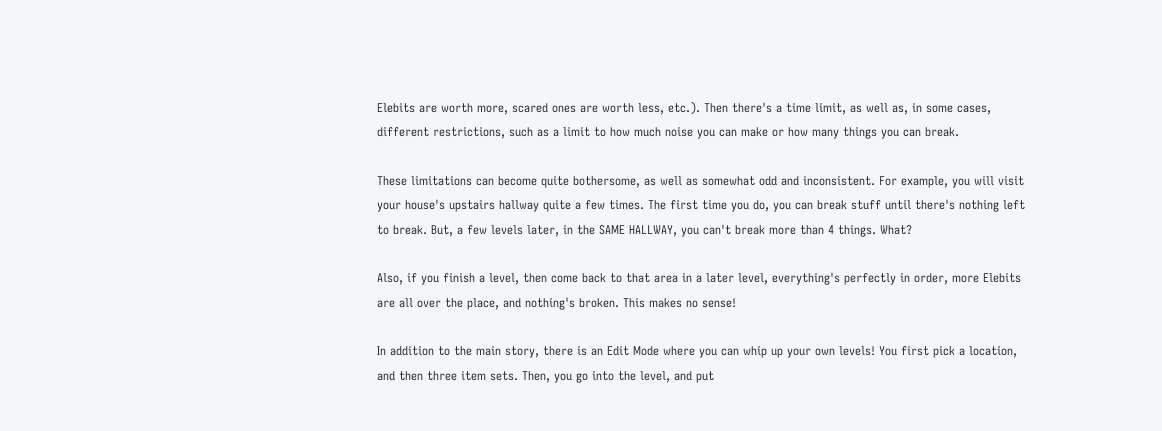Elebits are worth more, scared ones are worth less, etc.). Then there's a time limit, as well as, in some cases, different restrictions, such as a limit to how much noise you can make or how many things you can break.

These limitations can become quite bothersome, as well as somewhat odd and inconsistent. For example, you will visit your house's upstairs hallway quite a few times. The first time you do, you can break stuff until there's nothing left to break. But, a few levels later, in the SAME HALLWAY, you can't break more than 4 things. What?

Also, if you finish a level, then come back to that area in a later level, everything's perfectly in order, more Elebits are all over the place, and nothing's broken. This makes no sense!

In addition to the main story, there is an Edit Mode where you can whip up your own levels! You first pick a location, and then three item sets. Then, you go into the level, and put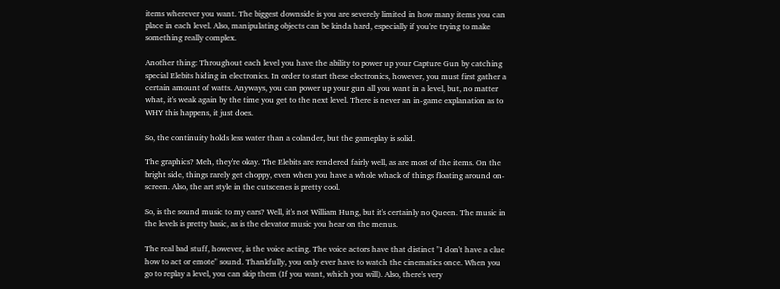items wherever you want. The biggest downside is you are severely limited in how many items you can place in each level. Also, manipulating objects can be kinda hard, especially if you're trying to make something really complex.

Another thing: Throughout each level you have the ability to power up your Capture Gun by catching special Elebits hiding in electronics. In order to start these electronics, however, you must first gather a certain amount of watts. Anyways, you can power up your gun all you want in a level, but, no matter what, it's weak again by the time you get to the next level. There is never an in-game explanation as to WHY this happens, it just does.

So, the continuity holds less water than a colander, but the gameplay is solid.

The graphics? Meh, they're okay. The Elebits are rendered fairly well, as are most of the items. On the bright side, things rarely get choppy, even when you have a whole whack of things floating around on-screen. Also, the art style in the cutscenes is pretty cool.

So, is the sound music to my ears? Well, it's not William Hung, but it's certainly no Queen. The music in the levels is pretty basic, as is the elevator music you hear on the menus.

The real bad stuff, however, is the voice acting. The voice actors have that distinct "I don't have a clue how to act or emote" sound. Thankfully, you only ever have to watch the cinematics once. When you go to replay a level, you can skip them (If you want, which you will). Also, there's very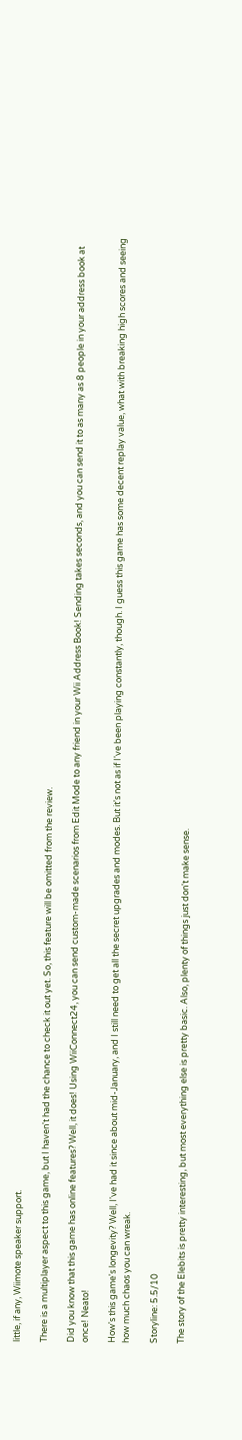little, if any, Wiimote speaker support.

There is a multiplayer aspect to this game, but I haven't had the chance to check it out yet. So, this feature will be omitted from the review.

Did you know that this game has online features? Well, it does! Using WiiConnect24, you can send custom-made scenarios from Edit Mode to any friend in your Wii Address Book! Sending takes seconds, and you can send it to as many as 8 people in your address book at once! Neato!

How's this game's longevity? Well, I've had it since about mid-January, and I still need to get all the secret upgrades and modes. But it's not as if I've been playing constantly, though. I guess this game has some decent replay value, what with breaking high scores and seeing how much chaos you can wreak.

Storyline: 5.5/10

The story of the Elebits is pretty interesting, but most everything else is pretty basic. Also, plenty of things just don't make sense.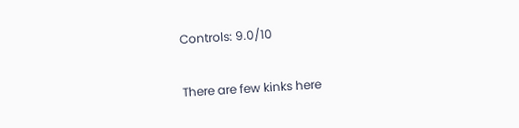Controls: 9.0/10

There are few kinks here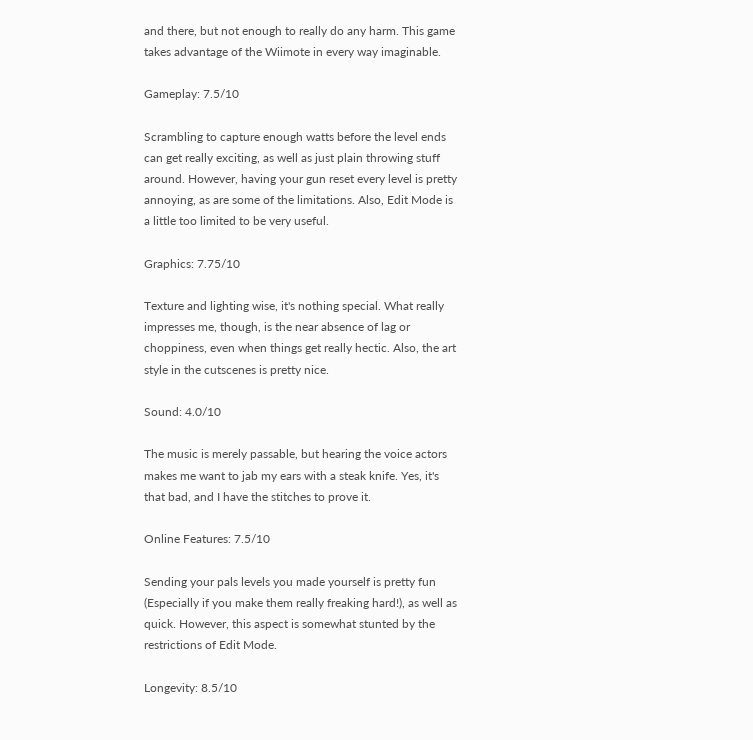and there, but not enough to really do any harm. This game takes advantage of the Wiimote in every way imaginable.

Gameplay: 7.5/10

Scrambling to capture enough watts before the level ends can get really exciting, as well as just plain throwing stuff around. However, having your gun reset every level is pretty annoying, as are some of the limitations. Also, Edit Mode is a little too limited to be very useful.

Graphics: 7.75/10

Texture and lighting wise, it's nothing special. What really impresses me, though, is the near absence of lag or choppiness, even when things get really hectic. Also, the art style in the cutscenes is pretty nice.

Sound: 4.0/10

The music is merely passable, but hearing the voice actors makes me want to jab my ears with a steak knife. Yes, it's that bad, and I have the stitches to prove it.

Online Features: 7.5/10

Sending your pals levels you made yourself is pretty fun (Especially if you make them really freaking hard!), as well as quick. However, this aspect is somewhat stunted by the restrictions of Edit Mode.

Longevity: 8.5/10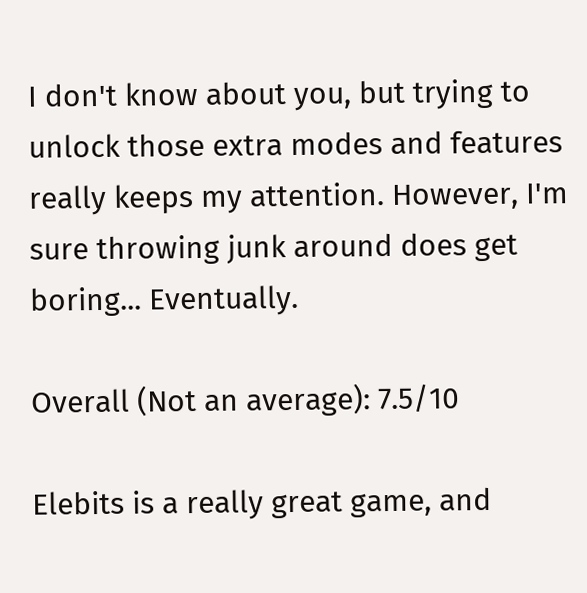I don't know about you, but trying to unlock those extra modes and features really keeps my attention. However, I'm sure throwing junk around does get boring... Eventually.

Overall (Not an average): 7.5/10

Elebits is a really great game, and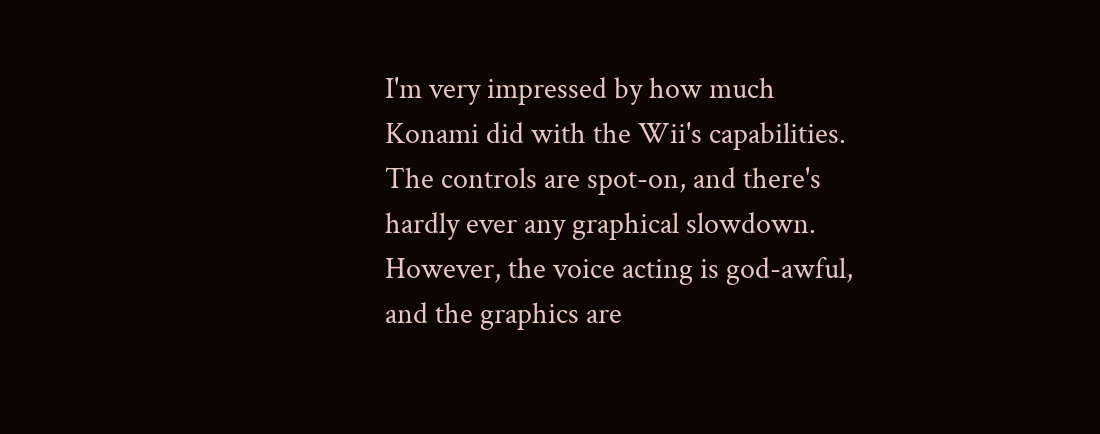I'm very impressed by how much Konami did with the Wii's capabilities. The controls are spot-on, and there's hardly ever any graphical slowdown. However, the voice acting is god-awful, and the graphics are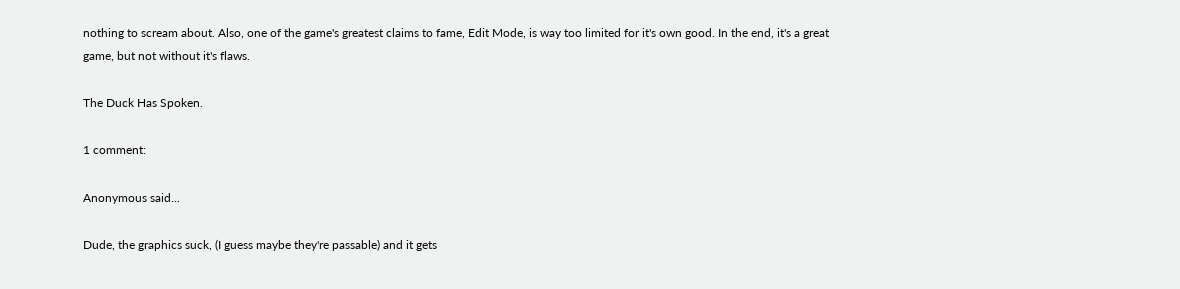nothing to scream about. Also, one of the game's greatest claims to fame, Edit Mode, is way too limited for it's own good. In the end, it's a great game, but not without it's flaws.

The Duck Has Spoken.

1 comment:

Anonymous said...

Dude, the graphics suck, (I guess maybe they're passable) and it gets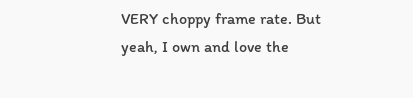VERY choppy frame rate. But yeah, I own and love the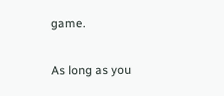game.

As long as you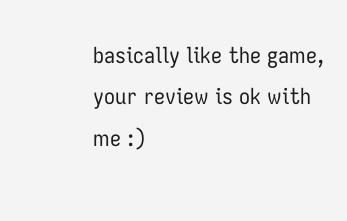basically like the game, your review is ok with me :)